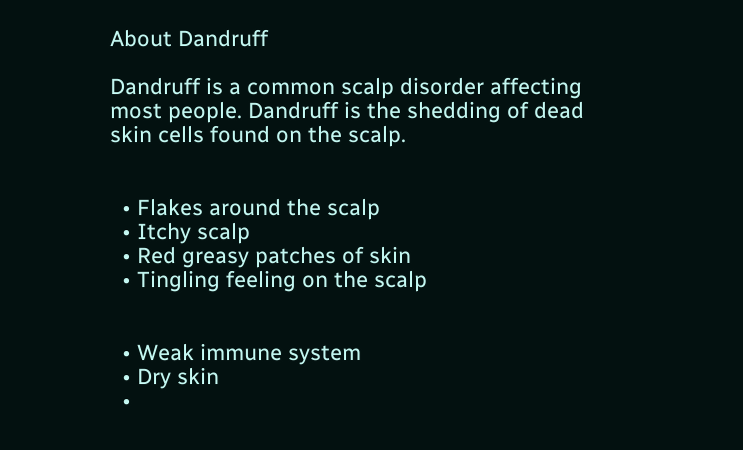About Dandruff

Dandruff is a common scalp disorder affecting most people. Dandruff is the shedding of dead skin cells found on the scalp.


  • Flakes around the scalp
  • Itchy scalp
  • Red greasy patches of skin
  • Tingling feeling on the scalp


  • Weak immune system
  • Dry skin
  •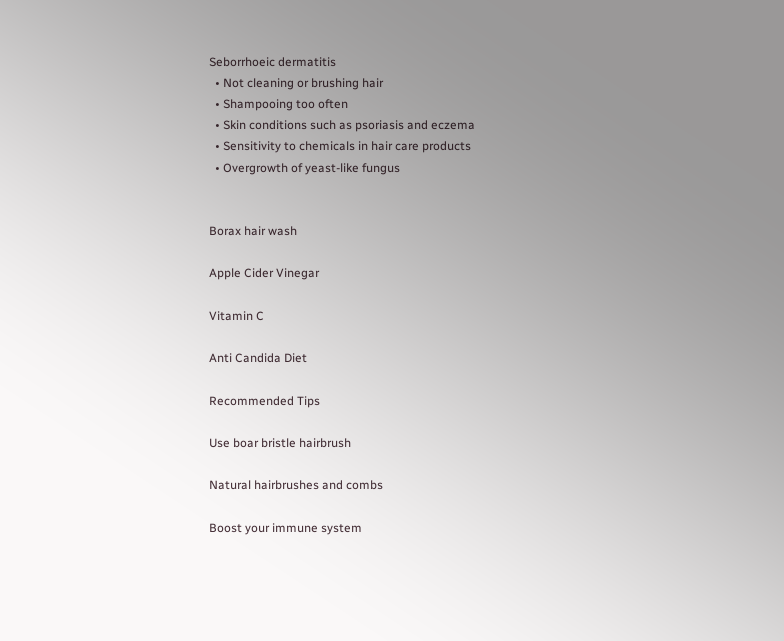Seborrhoeic dermatitis
  • Not cleaning or brushing hair
  • Shampooing too often
  • Skin conditions such as psoriasis and eczema
  • Sensitivity to chemicals in hair care products
  • Overgrowth of yeast-like fungus


Borax hair wash

Apple Cider Vinegar

Vitamin C

Anti Candida Diet

Recommended Tips

Use boar bristle hairbrush

Natural hairbrushes and combs

Boost your immune system